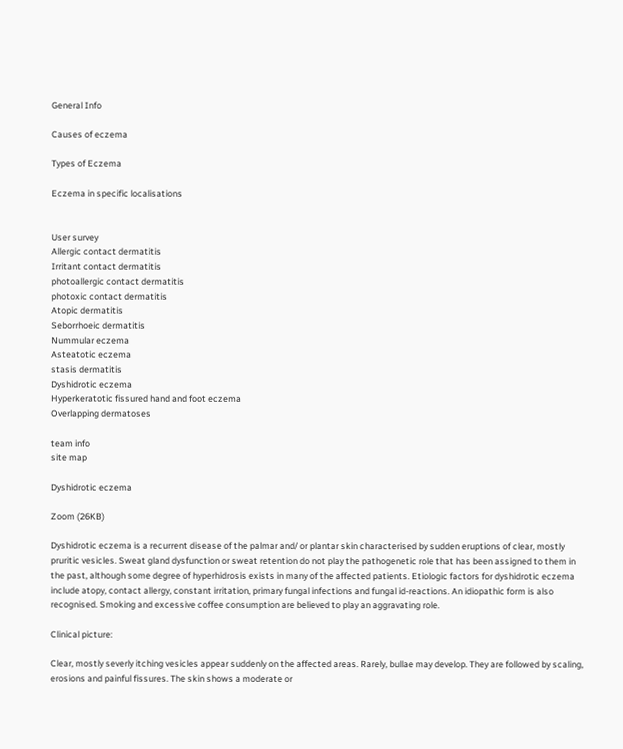General Info

Causes of eczema

Types of Eczema

Eczema in specific localisations


User survey
Allergic contact dermatitis
Irritant contact dermatitis
photoallergic contact dermatitis
photoxic contact dermatitis
Atopic dermatitis
Seborrhoeic dermatitis
Nummular eczema
Asteatotic eczema
stasis dermatitis
Dyshidrotic eczema
Hyperkeratotic fissured hand and foot eczema
Overlapping dermatoses

team info
site map

Dyshidrotic eczema

Zoom (26KB)

Dyshidrotic eczema is a recurrent disease of the palmar and/ or plantar skin characterised by sudden eruptions of clear, mostly pruritic vesicles. Sweat gland dysfunction or sweat retention do not play the pathogenetic role that has been assigned to them in the past, although some degree of hyperhidrosis exists in many of the affected patients. Etiologic factors for dyshidrotic eczema include atopy, contact allergy, constant irritation, primary fungal infections and fungal id-reactions. An idiopathic form is also recognised. Smoking and excessive coffee consumption are believed to play an aggravating role.

Clinical picture:

Clear, mostly severly itching vesicles appear suddenly on the affected areas. Rarely, bullae may develop. They are followed by scaling, erosions and painful fissures. The skin shows a moderate or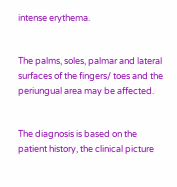intense erythema.


The palms, soles, palmar and lateral surfaces of the fingers/ toes and the periungual area may be affected.


The diagnosis is based on the patient history, the clinical picture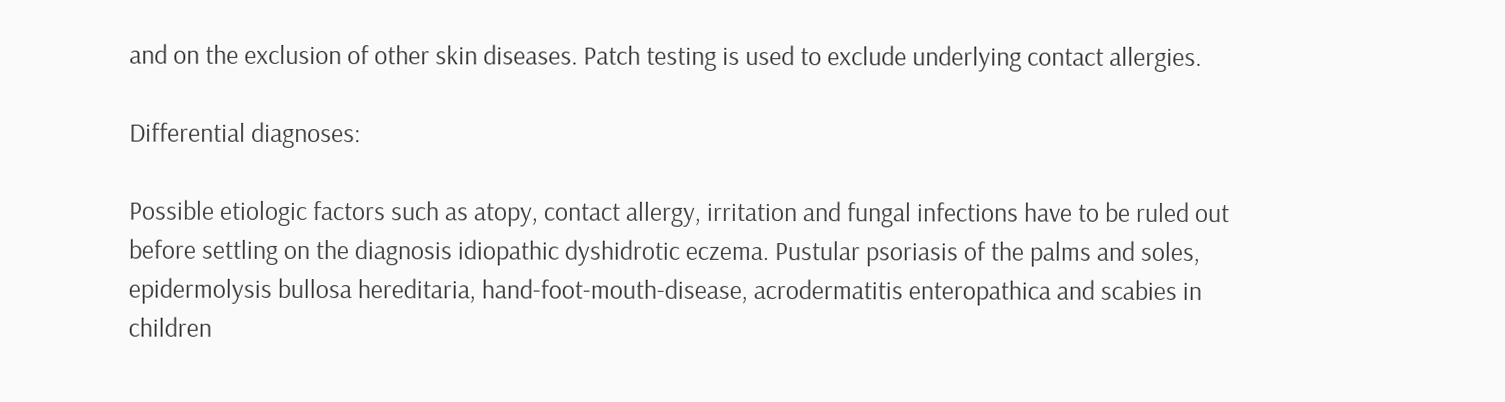and on the exclusion of other skin diseases. Patch testing is used to exclude underlying contact allergies.

Differential diagnoses:

Possible etiologic factors such as atopy, contact allergy, irritation and fungal infections have to be ruled out before settling on the diagnosis idiopathic dyshidrotic eczema. Pustular psoriasis of the palms and soles, epidermolysis bullosa hereditaria, hand-foot-mouth-disease, acrodermatitis enteropathica and scabies in children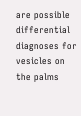are possible differential diagnoses for vesicles on the palms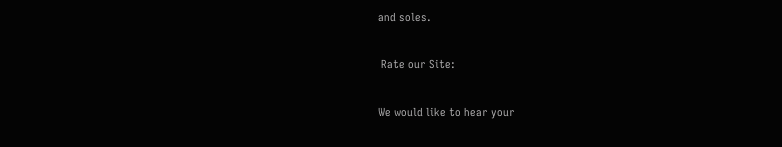and soles.

 Rate our Site:

We would like to hear your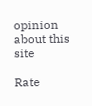opinion about this site

Rate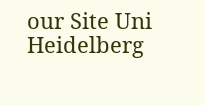our Site Uni Heidelberg